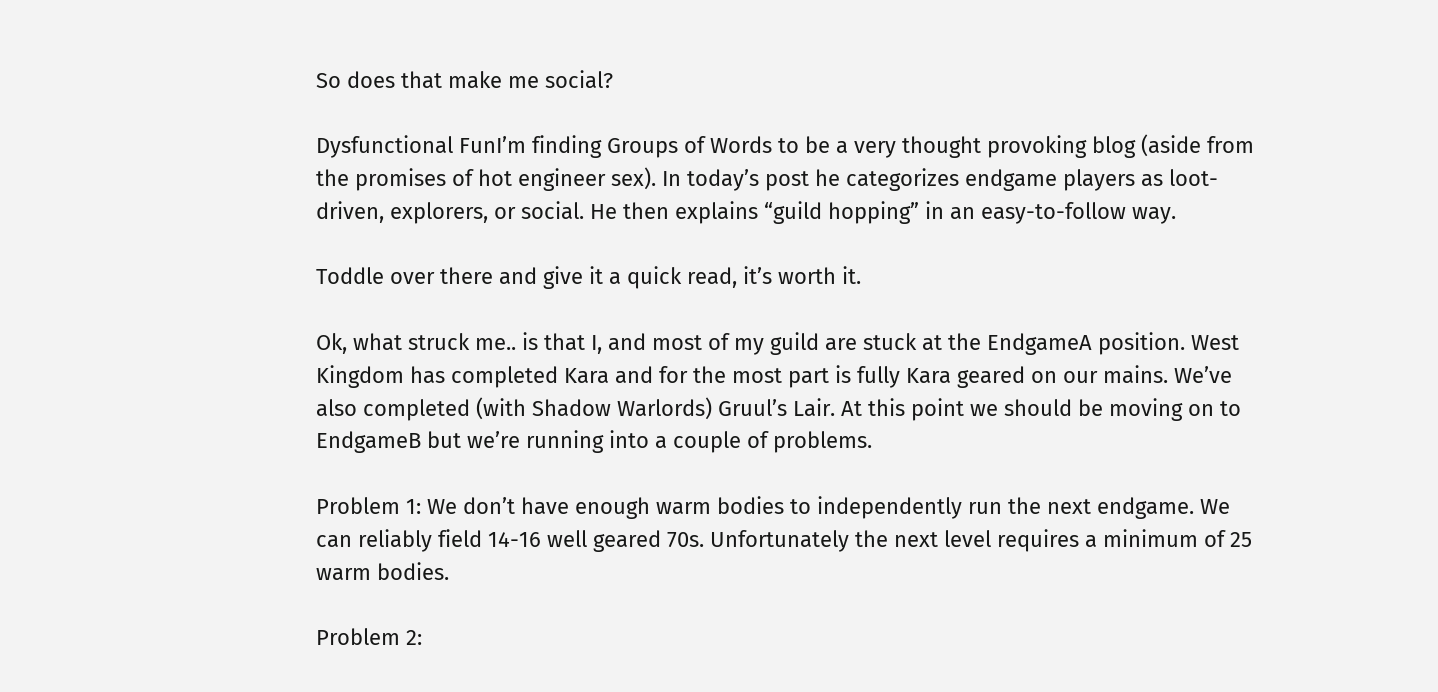So does that make me social?

Dysfunctional FunI’m finding Groups of Words to be a very thought provoking blog (aside from the promises of hot engineer sex). In today’s post he categorizes endgame players as loot-driven, explorers, or social. He then explains “guild hopping” in an easy-to-follow way.

Toddle over there and give it a quick read, it’s worth it.

Ok, what struck me.. is that I, and most of my guild are stuck at the EndgameA position. West Kingdom has completed Kara and for the most part is fully Kara geared on our mains. We’ve also completed (with Shadow Warlords) Gruul’s Lair. At this point we should be moving on to EndgameB but we’re running into a couple of problems.

Problem 1: We don’t have enough warm bodies to independently run the next endgame. We can reliably field 14-16 well geared 70s. Unfortunately the next level requires a minimum of 25 warm bodies.

Problem 2: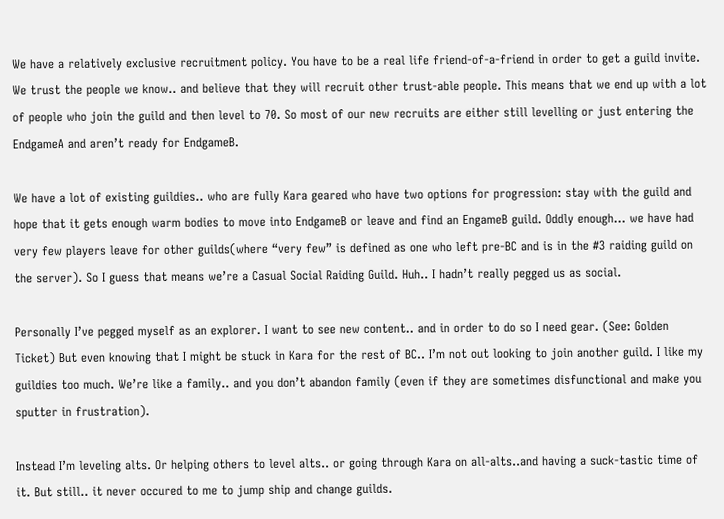We have a relatively exclusive recruitment policy. You have to be a real life friend-of-a-friend in order to get a guild invite. We trust the people we know.. and believe that they will recruit other trust-able people. This means that we end up with a lot of people who join the guild and then level to 70. So most of our new recruits are either still levelling or just entering the EndgameA and aren’t ready for EndgameB.

We have a lot of existing guildies.. who are fully Kara geared who have two options for progression: stay with the guild and hope that it gets enough warm bodies to move into EndgameB or leave and find an EngameB guild. Oddly enough… we have had very few players leave for other guilds(where “very few” is defined as one who left pre-BC and is in the #3 raiding guild on the server). So I guess that means we’re a Casual Social Raiding Guild. Huh.. I hadn’t really pegged us as social.

Personally I’ve pegged myself as an explorer. I want to see new content.. and in order to do so I need gear. (See: Golden Ticket) But even knowing that I might be stuck in Kara for the rest of BC.. I’m not out looking to join another guild. I like my guildies too much. We’re like a family.. and you don’t abandon family (even if they are sometimes disfunctional and make you sputter in frustration).

Instead I’m leveling alts. Or helping others to level alts.. or going through Kara on all-alts..and having a suck-tastic time of it. But still.. it never occured to me to jump ship and change guilds.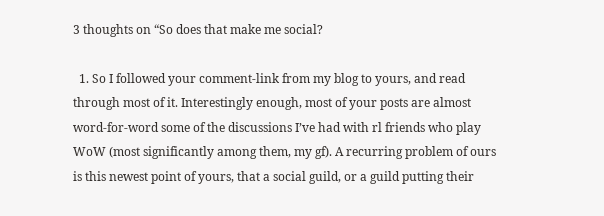3 thoughts on “So does that make me social?

  1. So I followed your comment-link from my blog to yours, and read through most of it. Interestingly enough, most of your posts are almost word-for-word some of the discussions I’ve had with rl friends who play WoW (most significantly among them, my gf). A recurring problem of ours is this newest point of yours, that a social guild, or a guild putting their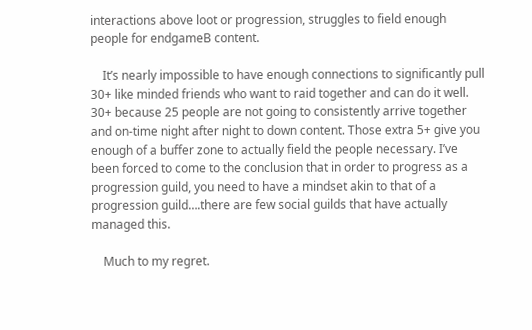interactions above loot or progression, struggles to field enough people for endgameB content.

    It’s nearly impossible to have enough connections to significantly pull 30+ like minded friends who want to raid together and can do it well. 30+ because 25 people are not going to consistently arrive together and on-time night after night to down content. Those extra 5+ give you enough of a buffer zone to actually field the people necessary. I’ve been forced to come to the conclusion that in order to progress as a progression guild, you need to have a mindset akin to that of a progression guild….there are few social guilds that have actually managed this.

    Much to my regret.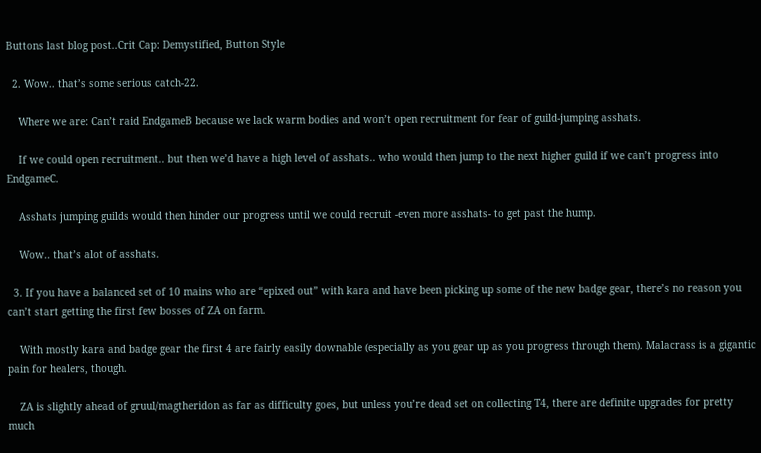Buttons last blog post..Crit Cap: Demystified, Button Style

  2. Wow.. that’s some serious catch-22.

    Where we are: Can’t raid EndgameB because we lack warm bodies and won’t open recruitment for fear of guild-jumping asshats.

    If we could open recruitment.. but then we’d have a high level of asshats.. who would then jump to the next higher guild if we can’t progress into EndgameC.

    Asshats jumping guilds would then hinder our progress until we could recruit -even more asshats- to get past the hump.

    Wow.. that’s alot of asshats.

  3. If you have a balanced set of 10 mains who are “epixed out” with kara and have been picking up some of the new badge gear, there’s no reason you can’t start getting the first few bosses of ZA on farm.

    With mostly kara and badge gear the first 4 are fairly easily downable (especially as you gear up as you progress through them). Malacrass is a gigantic pain for healers, though.

    ZA is slightly ahead of gruul/magtheridon as far as difficulty goes, but unless you’re dead set on collecting T4, there are definite upgrades for pretty much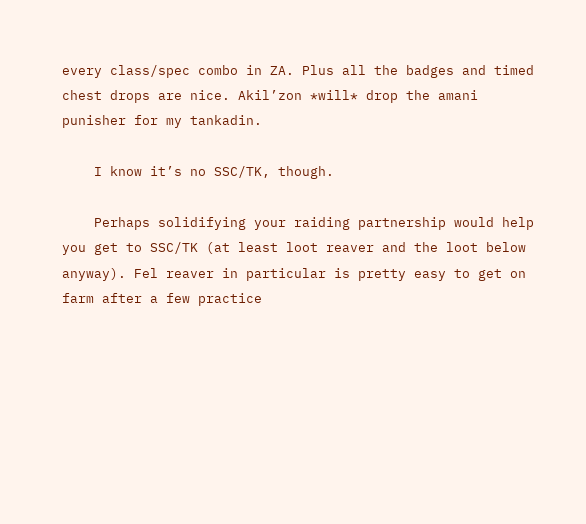every class/spec combo in ZA. Plus all the badges and timed chest drops are nice. Akil’zon *will* drop the amani punisher for my tankadin.

    I know it’s no SSC/TK, though.

    Perhaps solidifying your raiding partnership would help you get to SSC/TK (at least loot reaver and the loot below anyway). Fel reaver in particular is pretty easy to get on farm after a few practice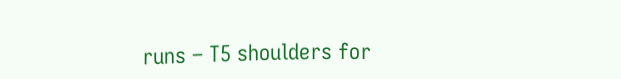runs – T5 shoulders for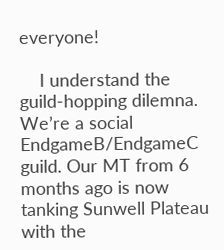everyone!

    I understand the guild-hopping dilemna. We’re a social EndgameB/EndgameC guild. Our MT from 6 months ago is now tanking Sunwell Plateau with the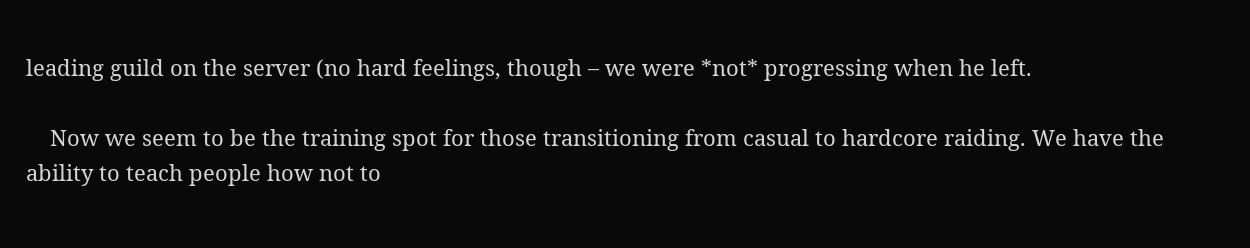leading guild on the server (no hard feelings, though – we were *not* progressing when he left.

    Now we seem to be the training spot for those transitioning from casual to hardcore raiding. We have the ability to teach people how not to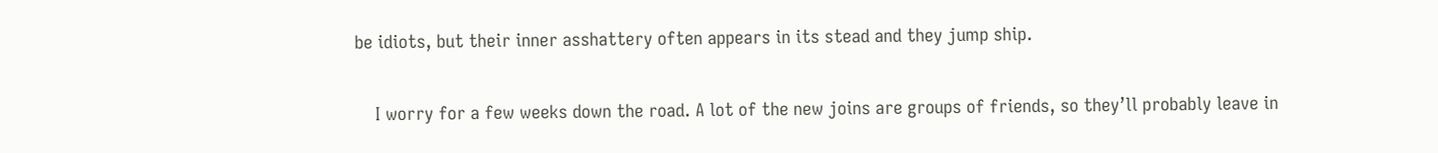be idiots, but their inner asshattery often appears in its stead and they jump ship.

    I worry for a few weeks down the road. A lot of the new joins are groups of friends, so they’ll probably leave in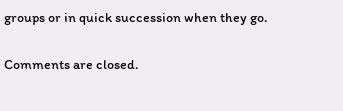groups or in quick succession when they go.

Comments are closed.